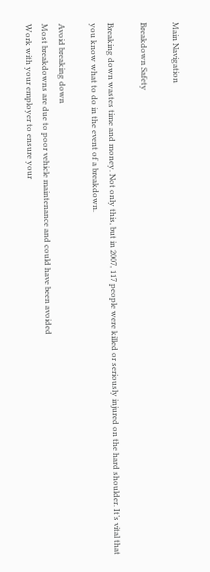Main Navigation

Breakdown Safety

Breaking down wastes time and money. Not only this, but in 2007, 117 people were killed or seriously injured on the hard shoulder. It’s vital that you know what to do in the event of a breakdown.

Avoid breaking down
Most breakdowns are due to poor vehicle maintenance and could have been avoided
Work with your employer to ensure your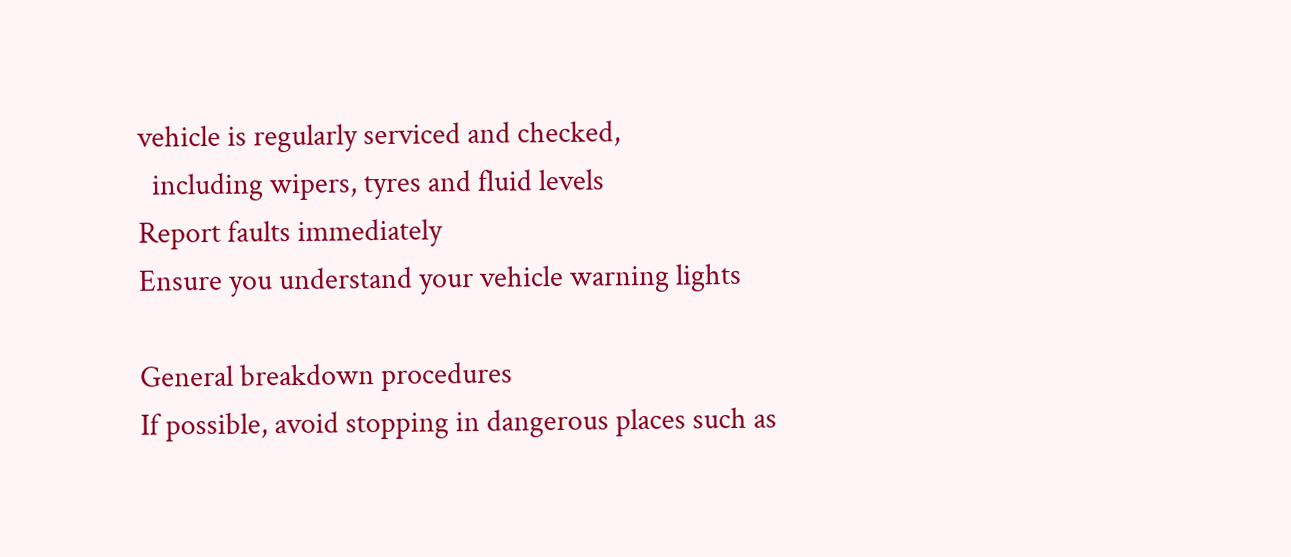vehicle is regularly serviced and checked,
  including wipers, tyres and fluid levels
Report faults immediately
Ensure you understand your vehicle warning lights

General breakdown procedures
If possible, avoid stopping in dangerous places such as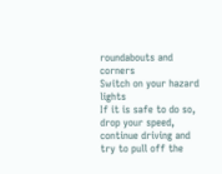roundabouts and corners
Switch on your hazard lights
If it is safe to do so, drop your speed, continue driving and try to pull off the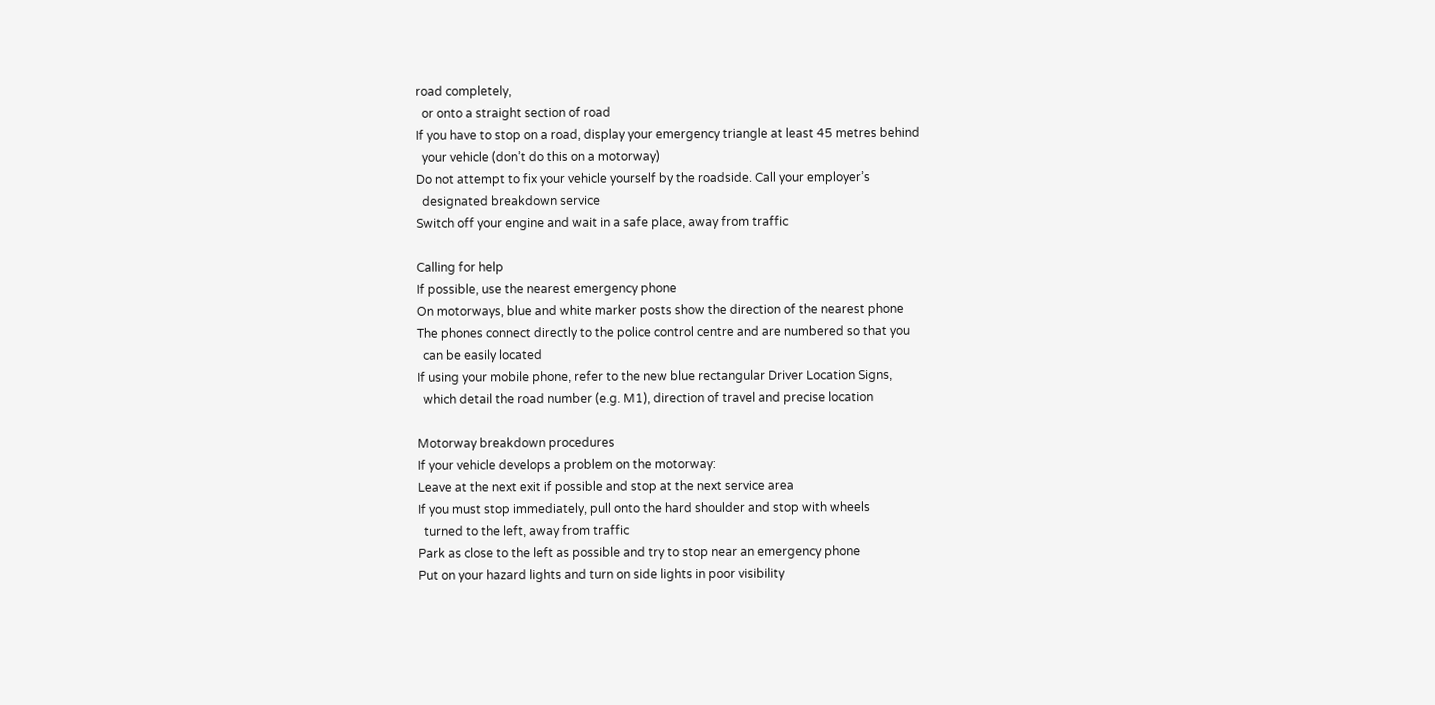road completely,
  or onto a straight section of road
If you have to stop on a road, display your emergency triangle at least 45 metres behind
  your vehicle (don’t do this on a motorway)
Do not attempt to fix your vehicle yourself by the roadside. Call your employer’s
  designated breakdown service
Switch off your engine and wait in a safe place, away from traffic

Calling for help
If possible, use the nearest emergency phone
On motorways, blue and white marker posts show the direction of the nearest phone
The phones connect directly to the police control centre and are numbered so that you
  can be easily located
If using your mobile phone, refer to the new blue rectangular Driver Location Signs,
  which detail the road number (e.g. M1), direction of travel and precise location

Motorway breakdown procedures
If your vehicle develops a problem on the motorway:
Leave at the next exit if possible and stop at the next service area
If you must stop immediately, pull onto the hard shoulder and stop with wheels
  turned to the left, away from traffic
Park as close to the left as possible and try to stop near an emergency phone
Put on your hazard lights and turn on side lights in poor visibility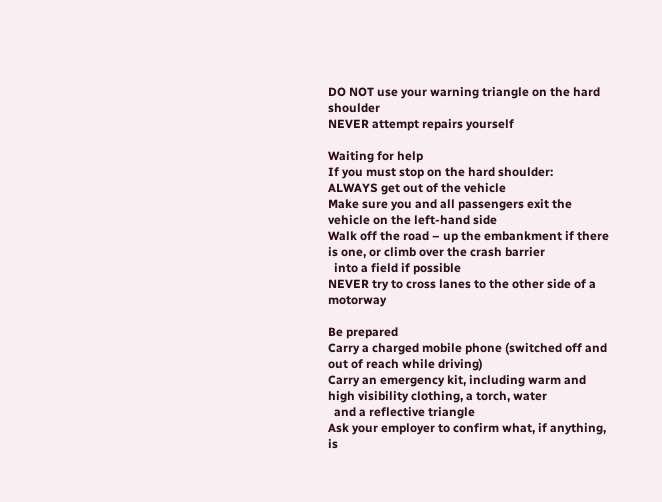DO NOT use your warning triangle on the hard shoulder
NEVER attempt repairs yourself

Waiting for help
If you must stop on the hard shoulder:
ALWAYS get out of the vehicle
Make sure you and all passengers exit the vehicle on the left-hand side
Walk off the road – up the embankment if there is one, or climb over the crash barrier
  into a field if possible
NEVER try to cross lanes to the other side of a motorway

Be prepared
Carry a charged mobile phone (switched off and out of reach while driving)
Carry an emergency kit, including warm and high visibility clothing, a torch, water
  and a reflective triangle
Ask your employer to confirm what, if anything, is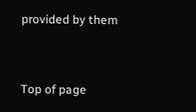provided by them


Top of page